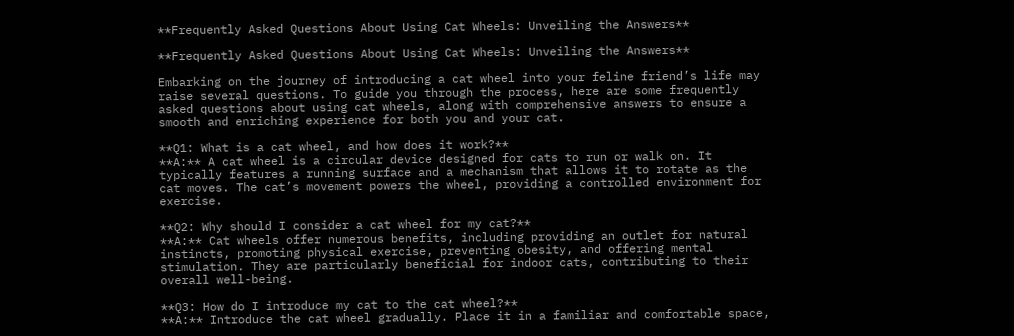**Frequently Asked Questions About Using Cat Wheels: Unveiling the Answers**

**Frequently Asked Questions About Using Cat Wheels: Unveiling the Answers**

Embarking on the journey of introducing a cat wheel into your feline friend’s life may raise several questions. To guide you through the process, here are some frequently asked questions about using cat wheels, along with comprehensive answers to ensure a smooth and enriching experience for both you and your cat.

**Q1: What is a cat wheel, and how does it work?**
**A:** A cat wheel is a circular device designed for cats to run or walk on. It typically features a running surface and a mechanism that allows it to rotate as the cat moves. The cat’s movement powers the wheel, providing a controlled environment for exercise.

**Q2: Why should I consider a cat wheel for my cat?**
**A:** Cat wheels offer numerous benefits, including providing an outlet for natural instincts, promoting physical exercise, preventing obesity, and offering mental stimulation. They are particularly beneficial for indoor cats, contributing to their overall well-being.

**Q3: How do I introduce my cat to the cat wheel?**
**A:** Introduce the cat wheel gradually. Place it in a familiar and comfortable space,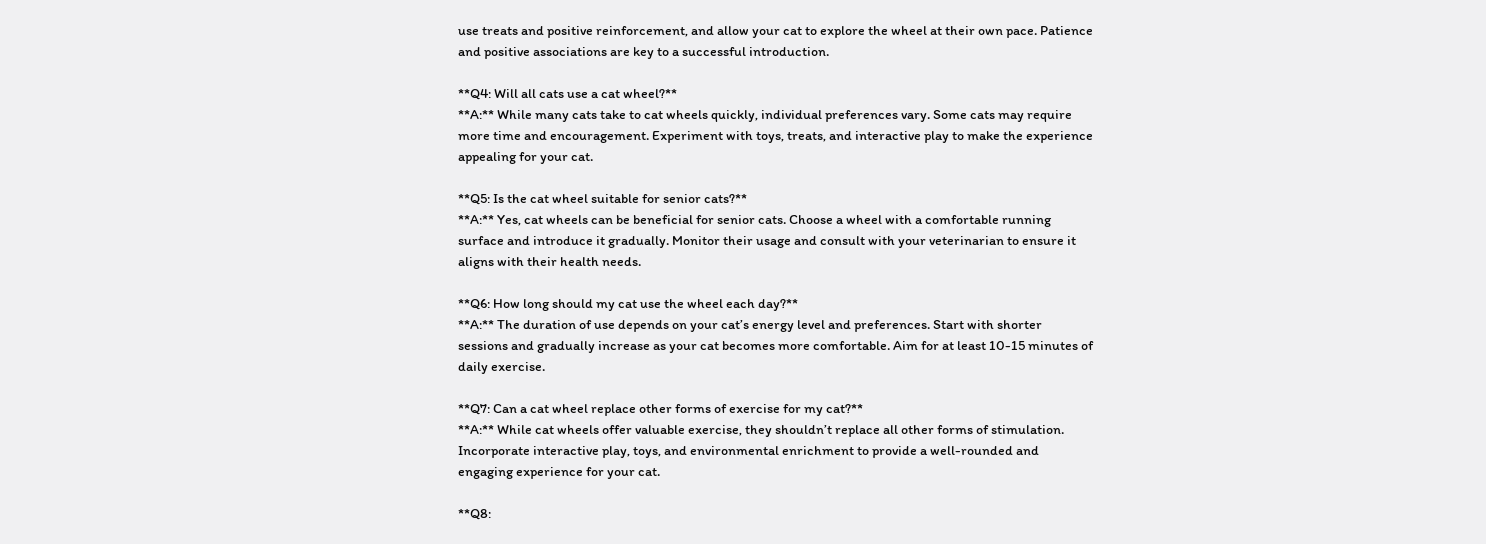use treats and positive reinforcement, and allow your cat to explore the wheel at their own pace. Patience and positive associations are key to a successful introduction.

**Q4: Will all cats use a cat wheel?**
**A:** While many cats take to cat wheels quickly, individual preferences vary. Some cats may require more time and encouragement. Experiment with toys, treats, and interactive play to make the experience appealing for your cat.

**Q5: Is the cat wheel suitable for senior cats?**
**A:** Yes, cat wheels can be beneficial for senior cats. Choose a wheel with a comfortable running surface and introduce it gradually. Monitor their usage and consult with your veterinarian to ensure it aligns with their health needs.

**Q6: How long should my cat use the wheel each day?**
**A:** The duration of use depends on your cat’s energy level and preferences. Start with shorter sessions and gradually increase as your cat becomes more comfortable. Aim for at least 10-15 minutes of daily exercise.

**Q7: Can a cat wheel replace other forms of exercise for my cat?**
**A:** While cat wheels offer valuable exercise, they shouldn’t replace all other forms of stimulation. Incorporate interactive play, toys, and environmental enrichment to provide a well-rounded and engaging experience for your cat.

**Q8: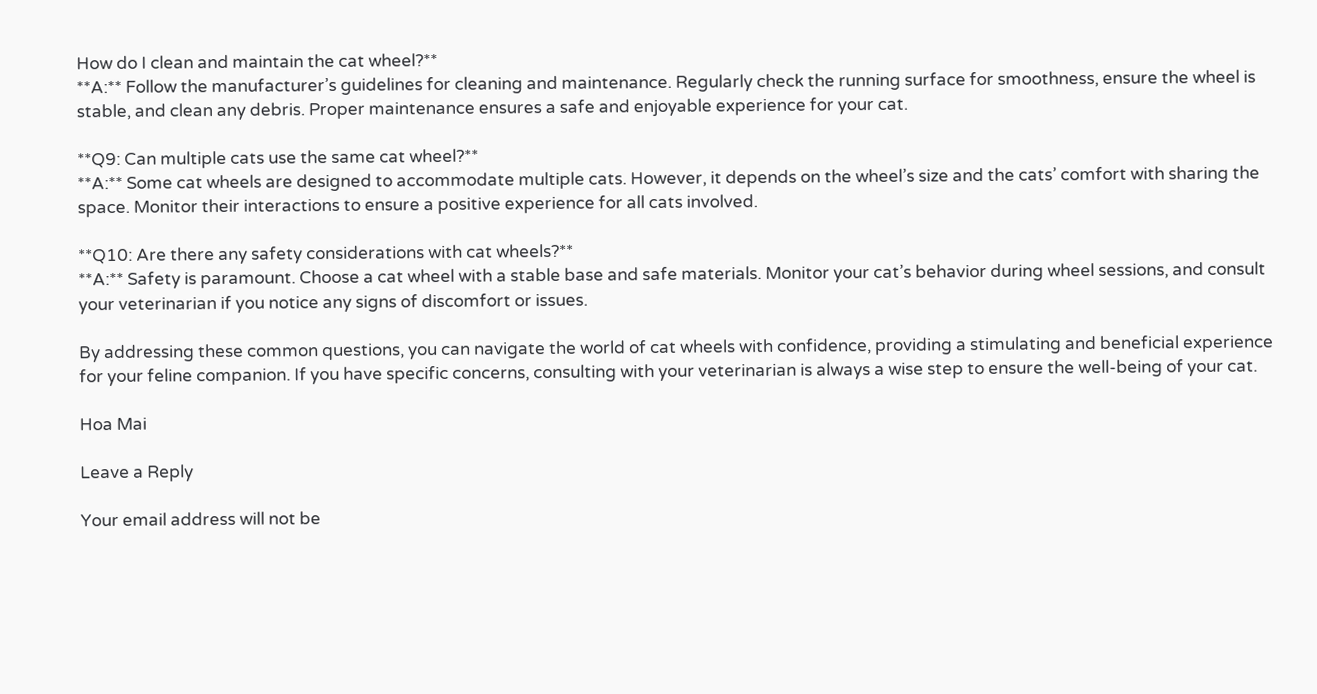How do I clean and maintain the cat wheel?**
**A:** Follow the manufacturer’s guidelines for cleaning and maintenance. Regularly check the running surface for smoothness, ensure the wheel is stable, and clean any debris. Proper maintenance ensures a safe and enjoyable experience for your cat.

**Q9: Can multiple cats use the same cat wheel?**
**A:** Some cat wheels are designed to accommodate multiple cats. However, it depends on the wheel’s size and the cats’ comfort with sharing the space. Monitor their interactions to ensure a positive experience for all cats involved.

**Q10: Are there any safety considerations with cat wheels?**
**A:** Safety is paramount. Choose a cat wheel with a stable base and safe materials. Monitor your cat’s behavior during wheel sessions, and consult your veterinarian if you notice any signs of discomfort or issues.

By addressing these common questions, you can navigate the world of cat wheels with confidence, providing a stimulating and beneficial experience for your feline companion. If you have specific concerns, consulting with your veterinarian is always a wise step to ensure the well-being of your cat.

Hoa Mai

Leave a Reply

Your email address will not be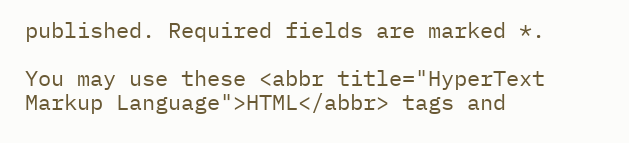published. Required fields are marked *.

You may use these <abbr title="HyperText Markup Language">HTML</abbr> tags and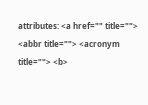attributes: <a href="" title=""> <abbr title=""> <acronym title=""> <b>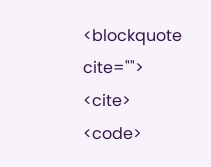<blockquote cite=""> <cite> <code>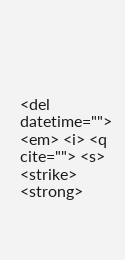<del datetime=""> <em> <i> <q cite=""> <s> <strike> <strong>